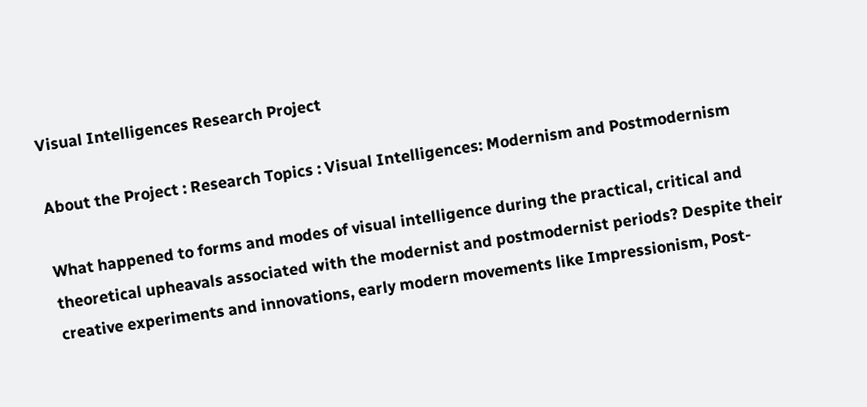Visual Intelligences Research Project

About the Project : Research Topics : Visual Intelligences: Modernism and Postmodernism

What happened to forms and modes of visual intelligence during the practical, critical and theoretical upheavals associated with the modernist and postmodernist periods? Despite their creative experiments and innovations, early modern movements like Impressionism, Post-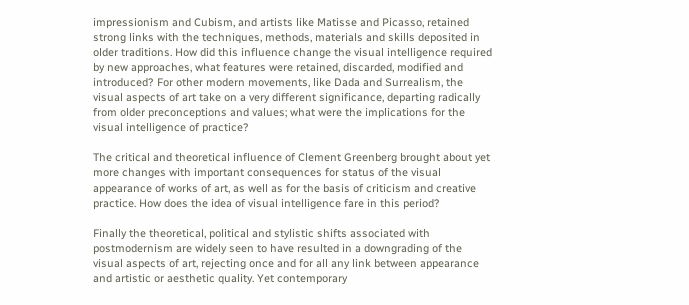impressionism and Cubism, and artists like Matisse and Picasso, retained strong links with the techniques, methods, materials and skills deposited in older traditions. How did this influence change the visual intelligence required by new approaches, what features were retained, discarded, modified and introduced? For other modern movements, like Dada and Surrealism, the visual aspects of art take on a very different significance, departing radically from older preconceptions and values; what were the implications for the visual intelligence of practice?

The critical and theoretical influence of Clement Greenberg brought about yet more changes with important consequences for status of the visual appearance of works of art, as well as for the basis of criticism and creative practice. How does the idea of visual intelligence fare in this period?

Finally the theoretical, political and stylistic shifts associated with postmodernism are widely seen to have resulted in a downgrading of the visual aspects of art, rejecting once and for all any link between appearance and artistic or aesthetic quality. Yet contemporary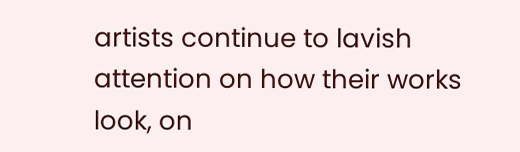artists continue to lavish attention on how their works look, on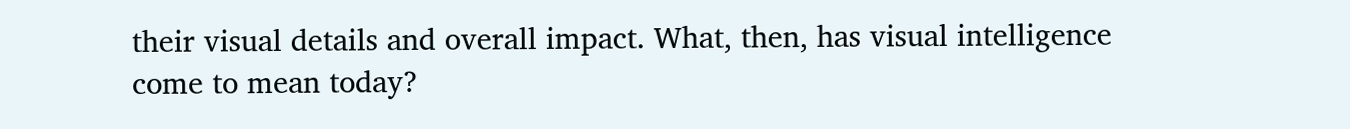their visual details and overall impact. What, then, has visual intelligence come to mean today?